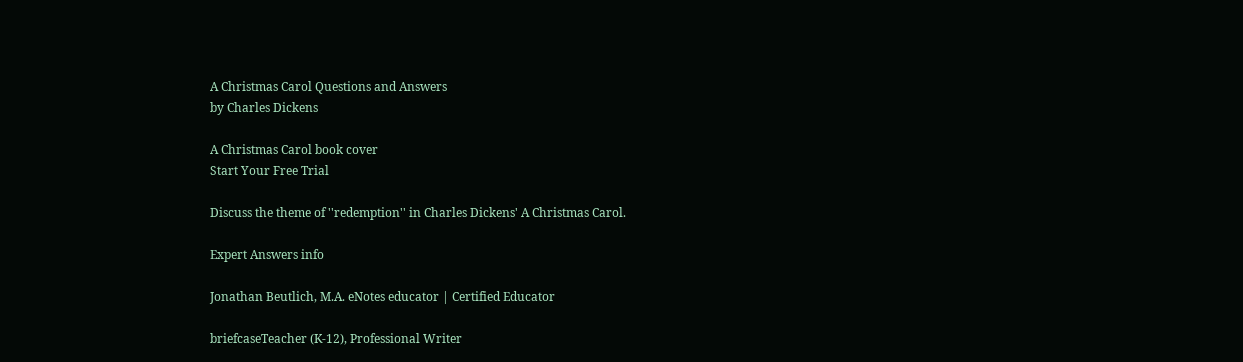A Christmas Carol Questions and Answers
by Charles Dickens

A Christmas Carol book cover
Start Your Free Trial

Discuss the theme of ''redemption'' in Charles Dickens' A Christmas Carol.

Expert Answers info

Jonathan Beutlich, M.A. eNotes educator | Certified Educator

briefcaseTeacher (K-12), Professional Writer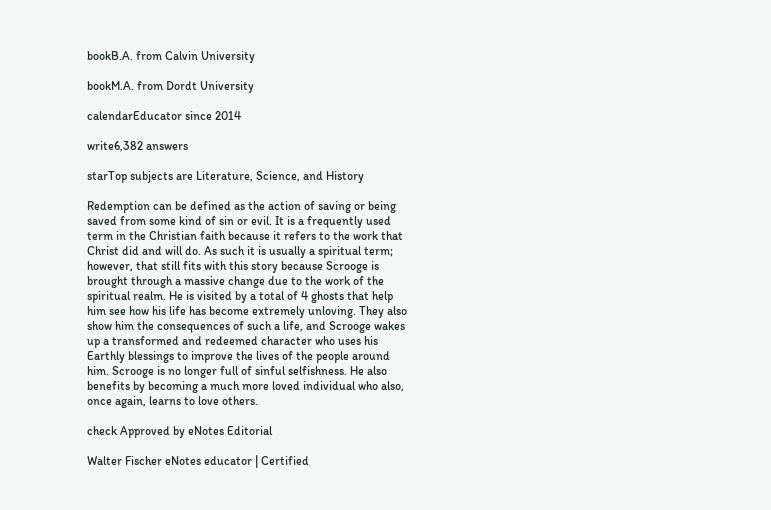bookB.A. from Calvin University

bookM.A. from Dordt University

calendarEducator since 2014

write6,382 answers

starTop subjects are Literature, Science, and History

Redemption can be defined as the action of saving or being saved from some kind of sin or evil. It is a frequently used term in the Christian faith because it refers to the work that Christ did and will do. As such it is usually a spiritual term; however, that still fits with this story because Scrooge is brought through a massive change due to the work of the spiritual realm. He is visited by a total of 4 ghosts that help him see how his life has become extremely unloving. They also show him the consequences of such a life, and Scrooge wakes up a transformed and redeemed character who uses his Earthly blessings to improve the lives of the people around him. Scrooge is no longer full of sinful selfishness. He also benefits by becoming a much more loved individual who also, once again, learns to love others.

check Approved by eNotes Editorial

Walter Fischer eNotes educator | Certified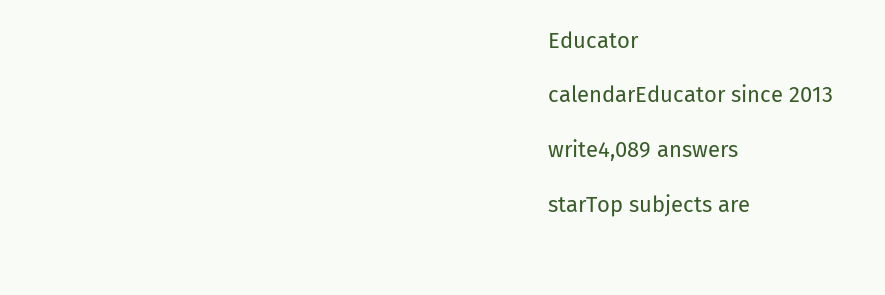Educator

calendarEducator since 2013

write4,089 answers

starTop subjects are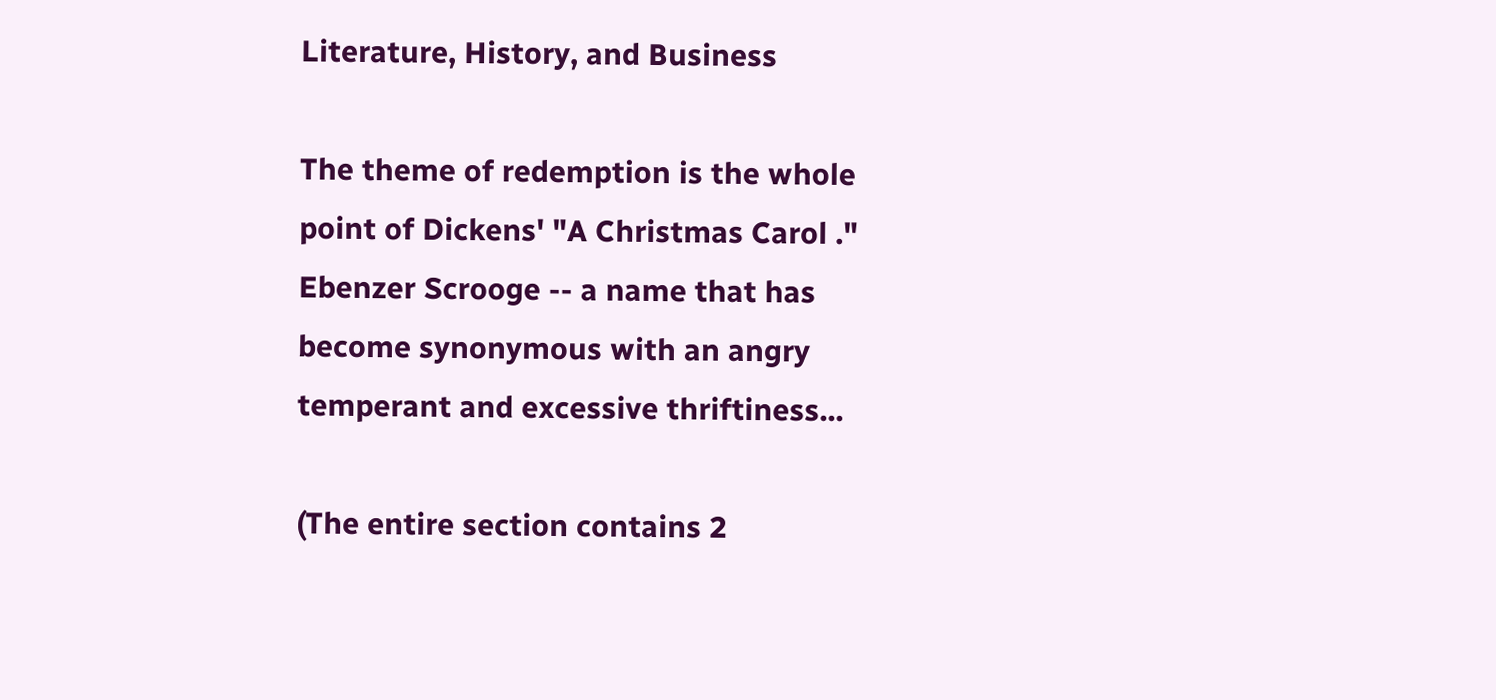Literature, History, and Business

The theme of redemption is the whole point of Dickens' "A Christmas Carol ."  Ebenzer Scrooge -- a name that has become synonymous with an angry temperant and excessive thriftiness...

(The entire section contains 2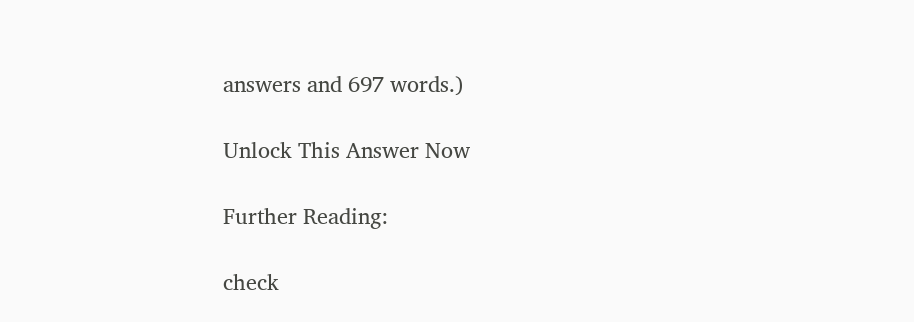answers and 697 words.)

Unlock This Answer Now

Further Reading:

check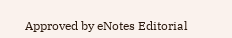Approved by eNotes Editorial